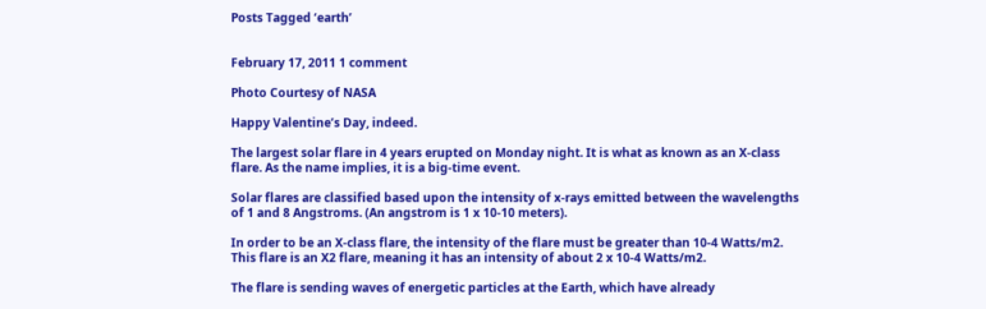Posts Tagged ‘earth’


February 17, 2011 1 comment

Photo Courtesy of NASA

Happy Valentine’s Day, indeed.

The largest solar flare in 4 years erupted on Monday night. It is what as known as an X-class flare. As the name implies, it is a big-time event.

Solar flares are classified based upon the intensity of x-rays emitted between the wavelengths of 1 and 8 Angstroms. (An angstrom is 1 x 10-10 meters).

In order to be an X-class flare, the intensity of the flare must be greater than 10-4 Watts/m2. This flare is an X2 flare, meaning it has an intensity of about 2 x 10-4 Watts/m2.

The flare is sending waves of energetic particles at the Earth, which have already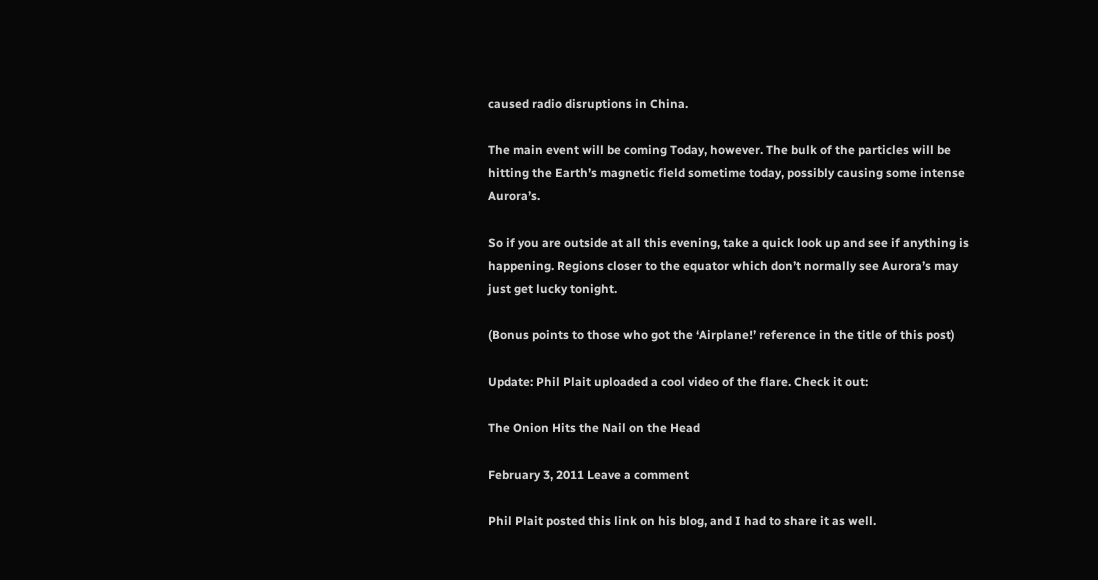caused radio disruptions in China.

The main event will be coming Today, however. The bulk of the particles will be hitting the Earth’s magnetic field sometime today, possibly causing some intense Aurora’s.

So if you are outside at all this evening, take a quick look up and see if anything is happening. Regions closer to the equator which don’t normally see Aurora’s may just get lucky tonight.

(Bonus points to those who got the ‘Airplane!’ reference in the title of this post)

Update: Phil Plait uploaded a cool video of the flare. Check it out:

The Onion Hits the Nail on the Head

February 3, 2011 Leave a comment

Phil Plait posted this link on his blog, and I had to share it as well.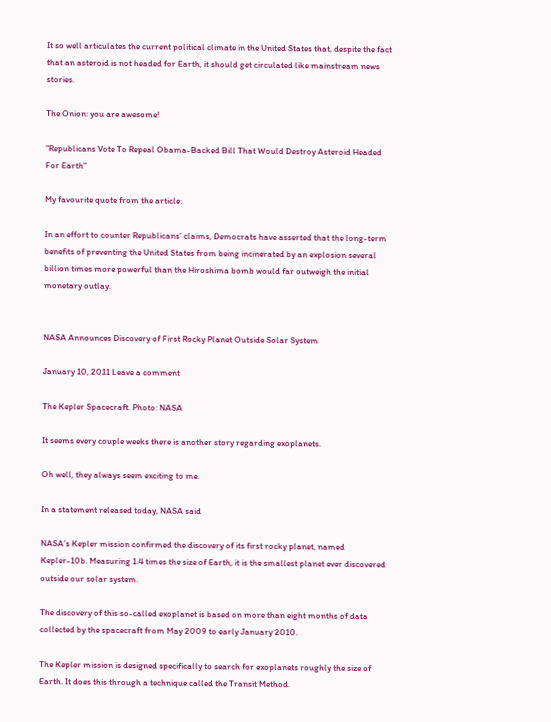It so well articulates the current political climate in the United States that, despite the fact that an asteroid is not headed for Earth, it should get circulated like mainstream news stories.

The Onion: you are awesome!

“Republicans Vote To Repeal Obama-Backed Bill That Would Destroy Asteroid Headed For Earth”

My favourite quote from the article:

In an effort to counter Republicans’ claims, Democrats have asserted that the long-term benefits of preventing the United States from being incinerated by an explosion several billion times more powerful than the Hiroshima bomb would far outweigh the initial monetary outlay.


NASA Announces Discovery of First Rocky Planet Outside Solar System

January 10, 2011 Leave a comment

The Kepler Spacecraft. Photo: NASA

It seems every couple weeks there is another story regarding exoplanets.

Oh well, they always seem exciting to me.

In a statement released today, NASA said

NASA’s Kepler mission confirmed the discovery of its first rocky planet, named Kepler-10b. Measuring 1.4 times the size of Earth, it is the smallest planet ever discovered outside our solar system.

The discovery of this so-called exoplanet is based on more than eight months of data collected by the spacecraft from May 2009 to early January 2010.

The Kepler mission is designed specifically to search for exoplanets roughly the size of Earth. It does this through a technique called the Transit Method.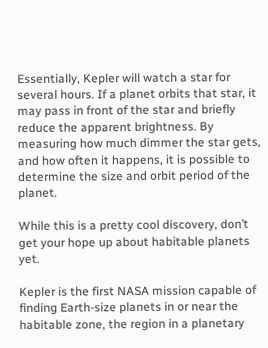Essentially, Kepler will watch a star for several hours. If a planet orbits that star, it may pass in front of the star and briefly reduce the apparent brightness. By measuring how much dimmer the star gets, and how often it happens, it is possible to determine the size and orbit period of the planet.

While this is a pretty cool discovery, don’t get your hope up about habitable planets yet.

Kepler is the first NASA mission capable of finding Earth-size planets in or near the habitable zone, the region in a planetary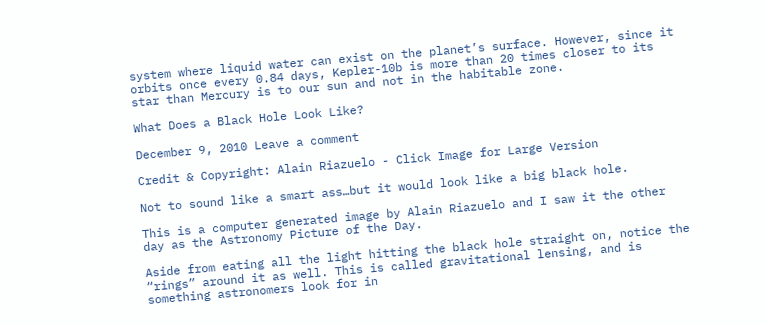system where liquid water can exist on the planet’s surface. However, since it orbits once every 0.84 days, Kepler-10b is more than 20 times closer to its star than Mercury is to our sun and not in the habitable zone.

What Does a Black Hole Look Like?

December 9, 2010 Leave a comment

Credit & Copyright: Alain Riazuelo - Click Image for Large Version

Not to sound like a smart ass…but it would look like a big black hole.

This is a computer generated image by Alain Riazuelo and I saw it the other day as the Astronomy Picture of the Day.

Aside from eating all the light hitting the black hole straight on, notice the “rings” around it as well. This is called gravitational lensing, and is something astronomers look for in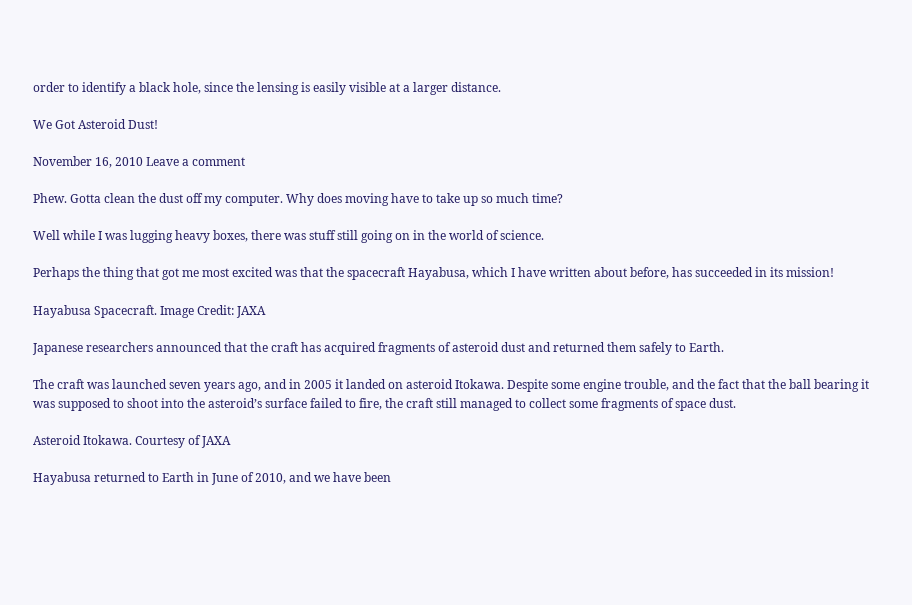order to identify a black hole, since the lensing is easily visible at a larger distance.

We Got Asteroid Dust!

November 16, 2010 Leave a comment

Phew. Gotta clean the dust off my computer. Why does moving have to take up so much time?

Well while I was lugging heavy boxes, there was stuff still going on in the world of science.

Perhaps the thing that got me most excited was that the spacecraft Hayabusa, which I have written about before, has succeeded in its mission!

Hayabusa Spacecraft. Image Credit: JAXA

Japanese researchers announced that the craft has acquired fragments of asteroid dust and returned them safely to Earth.

The craft was launched seven years ago, and in 2005 it landed on asteroid Itokawa. Despite some engine trouble, and the fact that the ball bearing it was supposed to shoot into the asteroid’s surface failed to fire, the craft still managed to collect some fragments of space dust.

Asteroid Itokawa. Courtesy of JAXA

Hayabusa returned to Earth in June of 2010, and we have been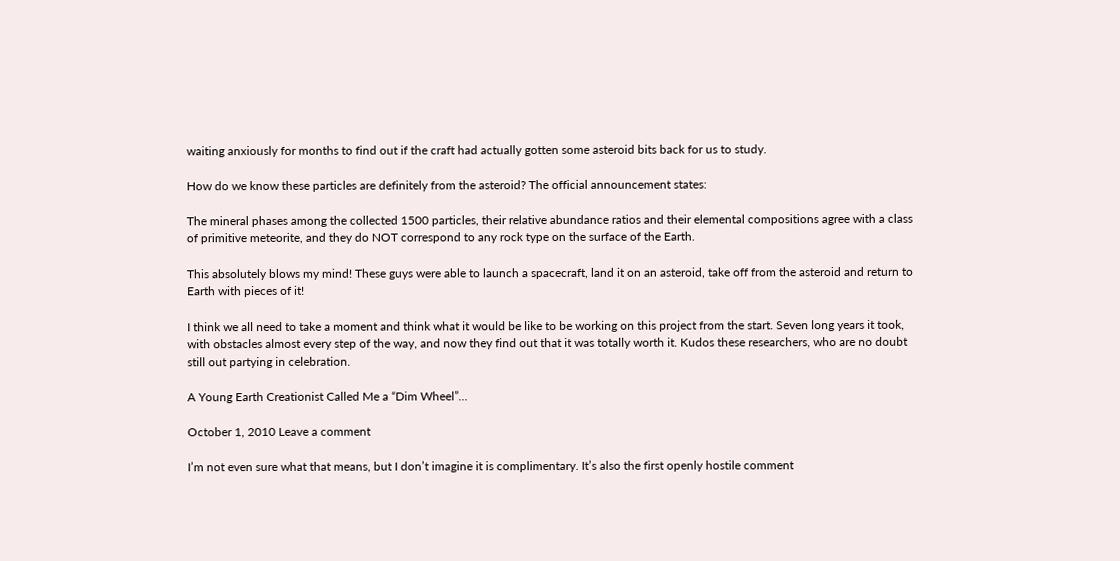waiting anxiously for months to find out if the craft had actually gotten some asteroid bits back for us to study.

How do we know these particles are definitely from the asteroid? The official announcement states:

The mineral phases among the collected 1500 particles, their relative abundance ratios and their elemental compositions agree with a class of primitive meteorite, and they do NOT correspond to any rock type on the surface of the Earth.

This absolutely blows my mind! These guys were able to launch a spacecraft, land it on an asteroid, take off from the asteroid and return to Earth with pieces of it!

I think we all need to take a moment and think what it would be like to be working on this project from the start. Seven long years it took, with obstacles almost every step of the way, and now they find out that it was totally worth it. Kudos these researchers, who are no doubt still out partying in celebration.

A Young Earth Creationist Called Me a “Dim Wheel”…

October 1, 2010 Leave a comment

I’m not even sure what that means, but I don’t imagine it is complimentary. It’s also the first openly hostile comment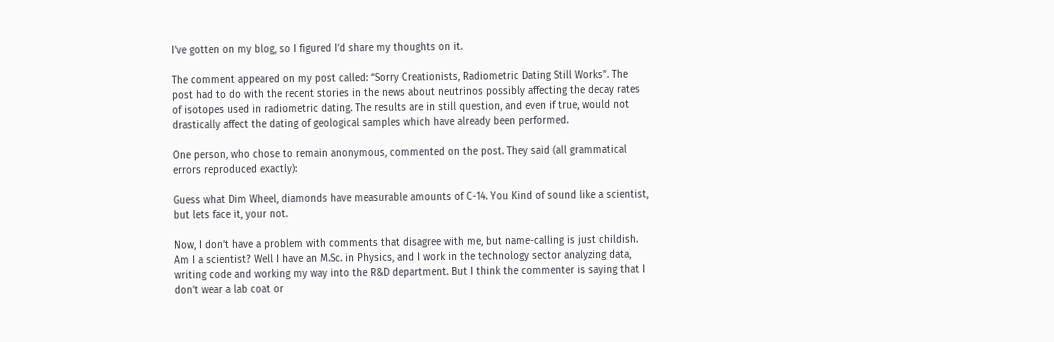I’ve gotten on my blog, so I figured I’d share my thoughts on it.

The comment appeared on my post called: “Sorry Creationists, Radiometric Dating Still Works”. The post had to do with the recent stories in the news about neutrinos possibly affecting the decay rates of isotopes used in radiometric dating. The results are in still question, and even if true, would not drastically affect the dating of geological samples which have already been performed.

One person, who chose to remain anonymous, commented on the post. They said (all grammatical errors reproduced exactly):

Guess what Dim Wheel, diamonds have measurable amounts of C-14. You Kind of sound like a scientist, but lets face it, your not.

Now, I don’t have a problem with comments that disagree with me, but name-calling is just childish. Am I a scientist? Well I have an M.Sc. in Physics, and I work in the technology sector analyzing data, writing code and working my way into the R&D department. But I think the commenter is saying that I don’t wear a lab coat or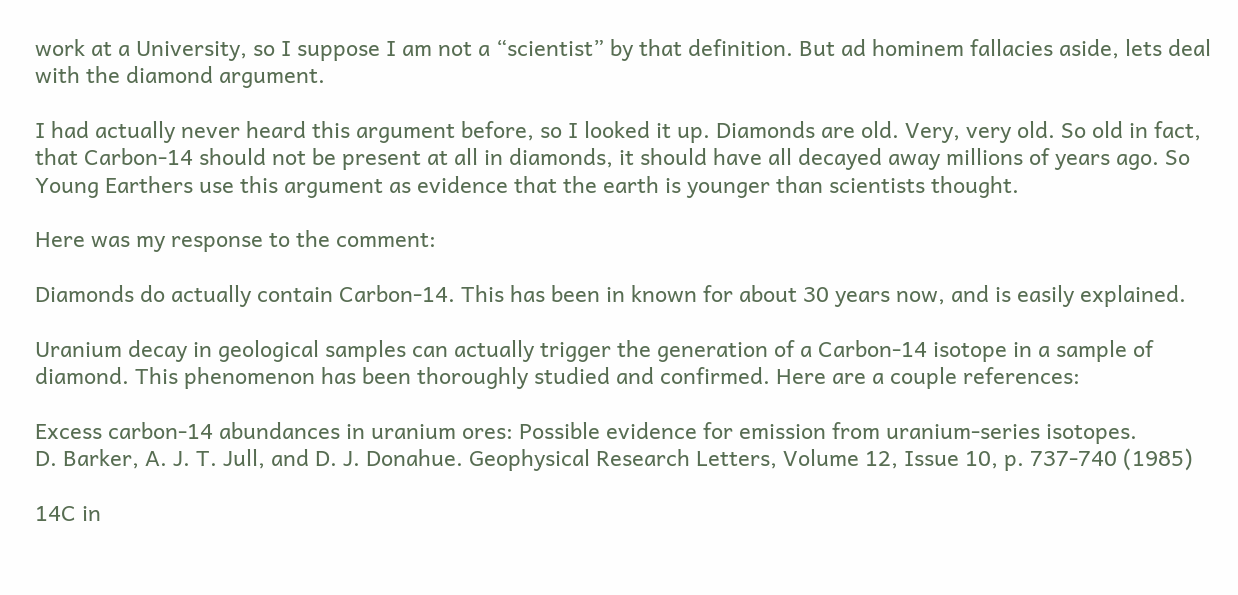work at a University, so I suppose I am not a “scientist” by that definition. But ad hominem fallacies aside, lets deal with the diamond argument.

I had actually never heard this argument before, so I looked it up. Diamonds are old. Very, very old. So old in fact, that Carbon-14 should not be present at all in diamonds, it should have all decayed away millions of years ago. So Young Earthers use this argument as evidence that the earth is younger than scientists thought.

Here was my response to the comment:

Diamonds do actually contain Carbon-14. This has been in known for about 30 years now, and is easily explained.

Uranium decay in geological samples can actually trigger the generation of a Carbon-14 isotope in a sample of diamond. This phenomenon has been thoroughly studied and confirmed. Here are a couple references:

Excess carbon-14 abundances in uranium ores: Possible evidence for emission from uranium-series isotopes.
D. Barker, A. J. T. Jull, and D. J. Donahue. Geophysical Research Letters, Volume 12, Issue 10, p. 737-740 (1985)

14C in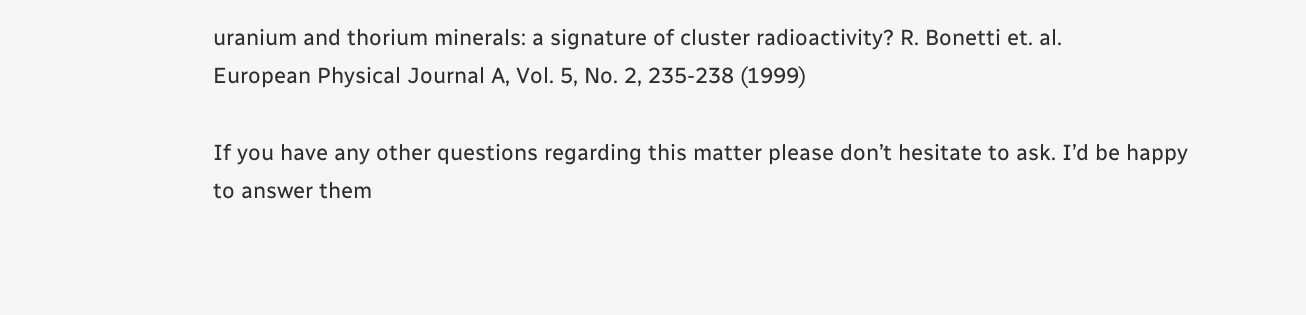uranium and thorium minerals: a signature of cluster radioactivity? R. Bonetti et. al.
European Physical Journal A, Vol. 5, No. 2, 235-238 (1999)

If you have any other questions regarding this matter please don’t hesitate to ask. I’d be happy to answer them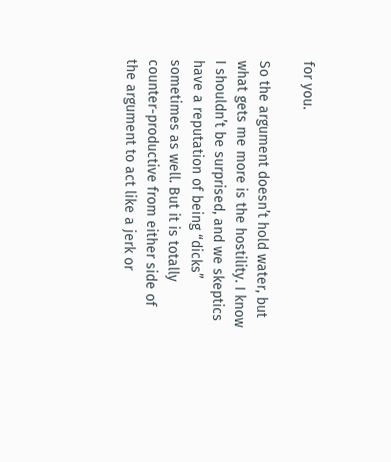for you.

So the argument doesn’t hold water, but what gets me more is the hostility. I know I shouldn’t be surprised, and we skeptics have a reputation of being “dicks” sometimes as well. But it is totally counter-productive from either side of the argument to act like a jerk or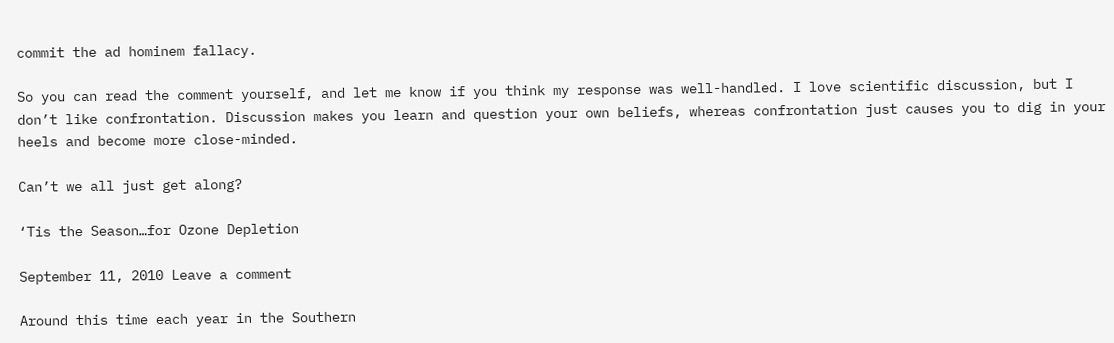commit the ad hominem fallacy.

So you can read the comment yourself, and let me know if you think my response was well-handled. I love scientific discussion, but I don’t like confrontation. Discussion makes you learn and question your own beliefs, whereas confrontation just causes you to dig in your heels and become more close-minded.

Can’t we all just get along?

‘Tis the Season…for Ozone Depletion

September 11, 2010 Leave a comment

Around this time each year in the Southern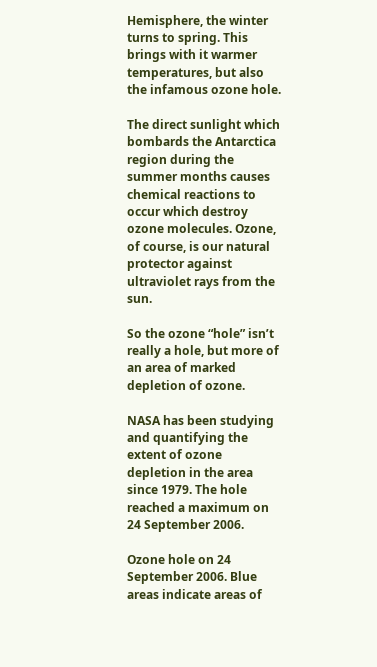Hemisphere, the winter turns to spring. This brings with it warmer temperatures, but also the infamous ozone hole.

The direct sunlight which bombards the Antarctica region during the summer months causes chemical reactions to occur which destroy ozone molecules. Ozone, of course, is our natural protector against ultraviolet rays from the sun.

So the ozone “hole” isn’t really a hole, but more of an area of marked depletion of ozone.

NASA has been studying and quantifying the extent of ozone depletion in the area since 1979. The hole reached a maximum on 24 September 2006.

Ozone hole on 24 September 2006. Blue areas indicate areas of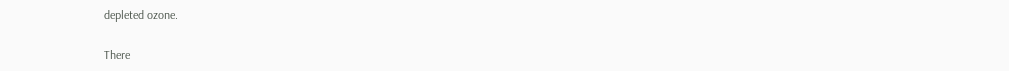depleted ozone.

There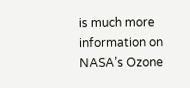is much more information on NASA’s Ozone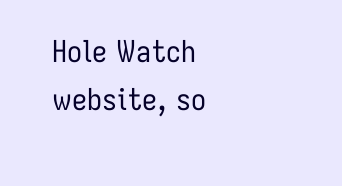Hole Watch website, so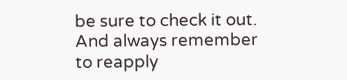be sure to check it out. And always remember to reapply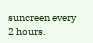suncreen every 2 hours.